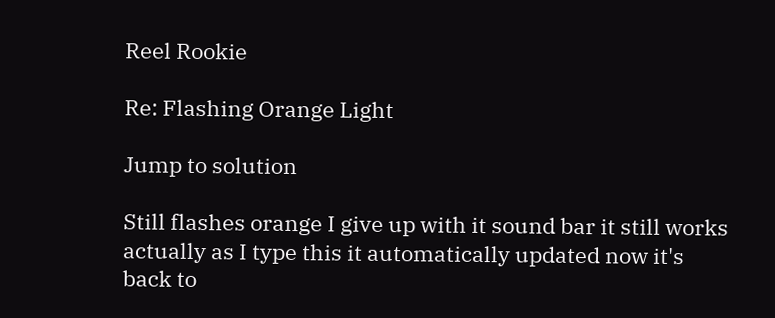Reel Rookie

Re: Flashing Orange Light

Jump to solution

Still flashes orange I give up with it sound bar it still works actually as I type this it automatically updated now it's back to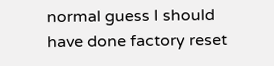normal guess I should have done factory reset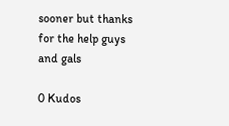sooner but thanks for the help guys and gals

0 Kudos